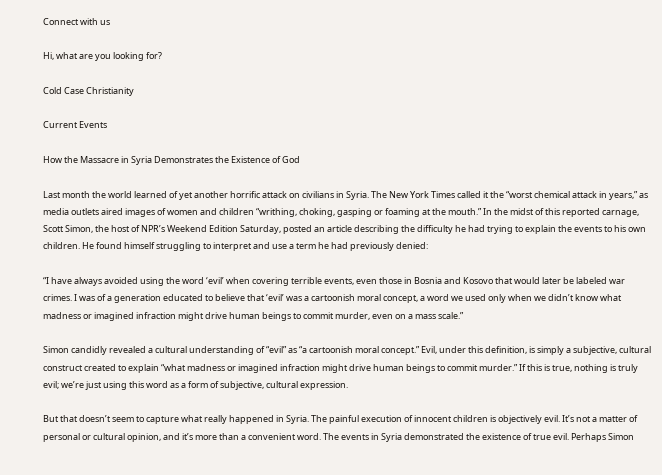Connect with us

Hi, what are you looking for?

Cold Case Christianity

Current Events

How the Massacre in Syria Demonstrates the Existence of God

Last month the world learned of yet another horrific attack on civilians in Syria. The New York Times called it the “worst chemical attack in years,” as media outlets aired images of women and children “writhing, choking, gasping or foaming at the mouth.” In the midst of this reported carnage, Scott Simon, the host of NPR’s Weekend Edition Saturday, posted an article describing the difficulty he had trying to explain the events to his own children. He found himself struggling to interpret and use a term he had previously denied:

“I have always avoided using the word ‘evil’ when covering terrible events, even those in Bosnia and Kosovo that would later be labeled war crimes. I was of a generation educated to believe that ‘evil’ was a cartoonish moral concept, a word we used only when we didn’t know what madness or imagined infraction might drive human beings to commit murder, even on a mass scale.”

Simon candidly revealed a cultural understanding of “evil” as “a cartoonish moral concept.” Evil, under this definition, is simply a subjective, cultural construct created to explain “what madness or imagined infraction might drive human beings to commit murder.” If this is true, nothing is truly evil; we’re just using this word as a form of subjective, cultural expression.

But that doesn’t seem to capture what really happened in Syria. The painful execution of innocent children is objectively evil. It’s not a matter of personal or cultural opinion, and it’s more than a convenient word. The events in Syria demonstrated the existence of true evil. Perhaps Simon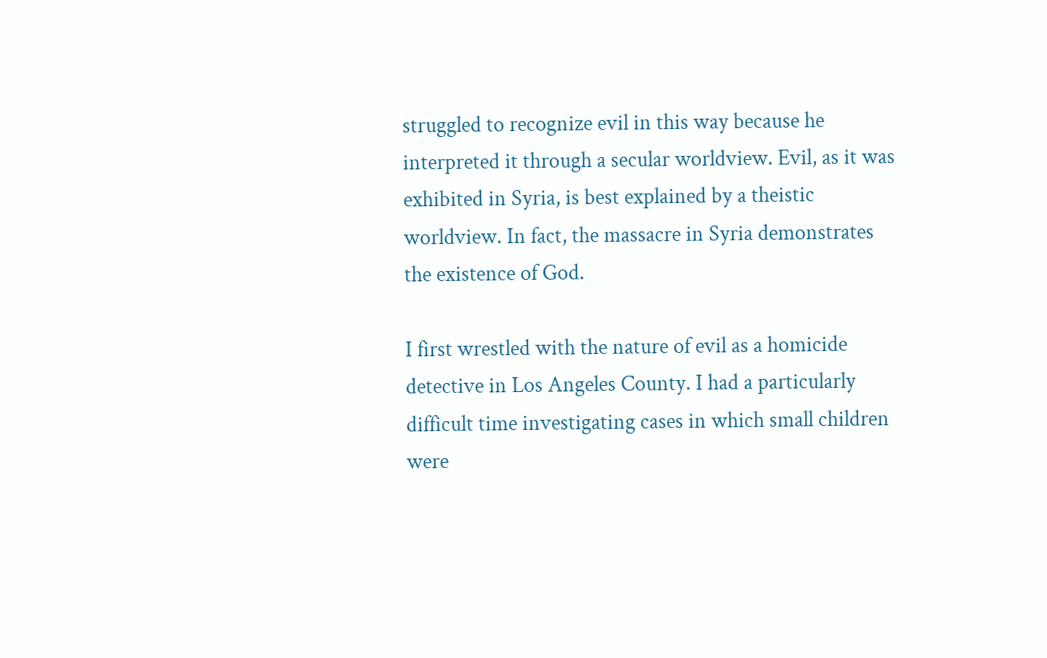struggled to recognize evil in this way because he interpreted it through a secular worldview. Evil, as it was exhibited in Syria, is best explained by a theistic worldview. In fact, the massacre in Syria demonstrates the existence of God.

I first wrestled with the nature of evil as a homicide detective in Los Angeles County. I had a particularly difficult time investigating cases in which small children were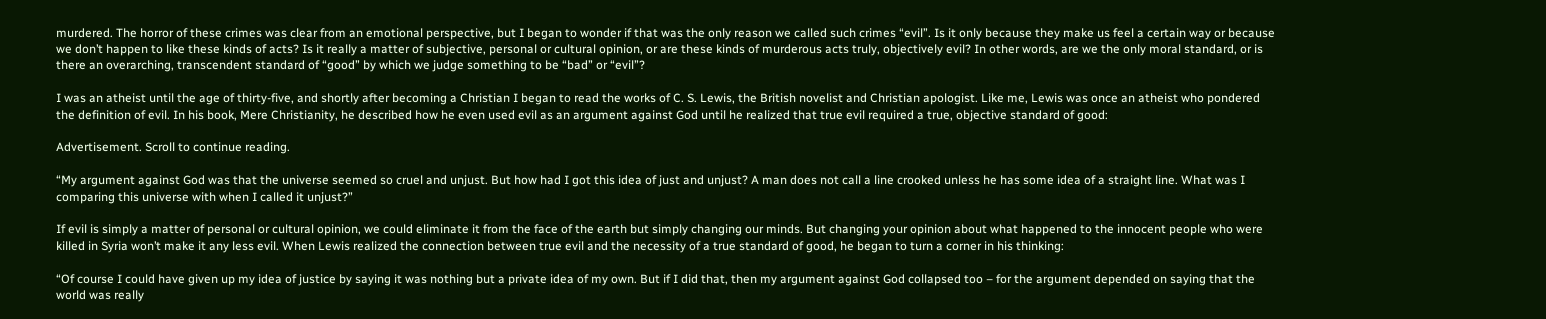murdered. The horror of these crimes was clear from an emotional perspective, but I began to wonder if that was the only reason we called such crimes “evil”. Is it only because they make us feel a certain way or because we don’t happen to like these kinds of acts? Is it really a matter of subjective, personal or cultural opinion, or are these kinds of murderous acts truly, objectively evil? In other words, are we the only moral standard, or is there an overarching, transcendent standard of “good” by which we judge something to be “bad” or “evil”?

I was an atheist until the age of thirty-five, and shortly after becoming a Christian I began to read the works of C. S. Lewis, the British novelist and Christian apologist. Like me, Lewis was once an atheist who pondered the definition of evil. In his book, Mere Christianity, he described how he even used evil as an argument against God until he realized that true evil required a true, objective standard of good:

Advertisement. Scroll to continue reading.

“My argument against God was that the universe seemed so cruel and unjust. But how had I got this idea of just and unjust? A man does not call a line crooked unless he has some idea of a straight line. What was I comparing this universe with when I called it unjust?”

If evil is simply a matter of personal or cultural opinion, we could eliminate it from the face of the earth but simply changing our minds. But changing your opinion about what happened to the innocent people who were killed in Syria won’t make it any less evil. When Lewis realized the connection between true evil and the necessity of a true standard of good, he began to turn a corner in his thinking:

“Of course I could have given up my idea of justice by saying it was nothing but a private idea of my own. But if I did that, then my argument against God collapsed too – for the argument depended on saying that the world was really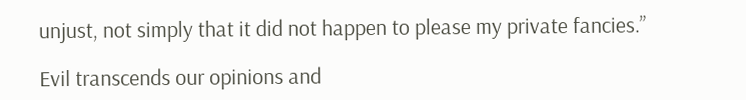unjust, not simply that it did not happen to please my private fancies.”

Evil transcends our opinions and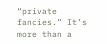“private fancies.” It’s more than a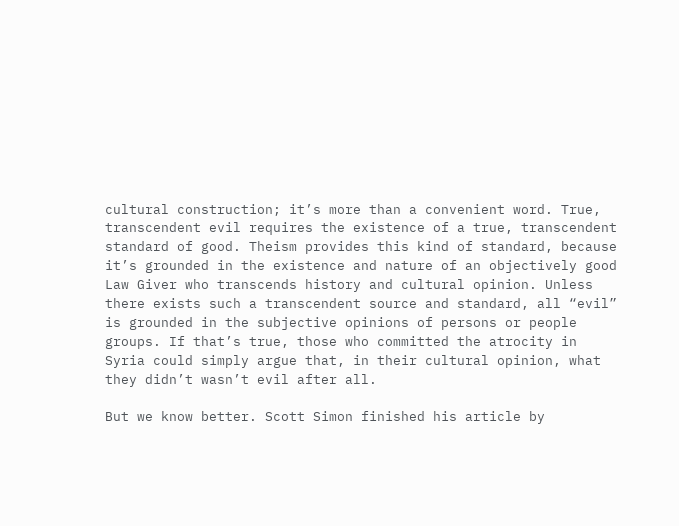cultural construction; it’s more than a convenient word. True, transcendent evil requires the existence of a true, transcendent standard of good. Theism provides this kind of standard, because it’s grounded in the existence and nature of an objectively good Law Giver who transcends history and cultural opinion. Unless there exists such a transcendent source and standard, all “evil” is grounded in the subjective opinions of persons or people groups. If that’s true, those who committed the atrocity in Syria could simply argue that, in their cultural opinion, what they didn’t wasn’t evil after all.

But we know better. Scott Simon finished his article by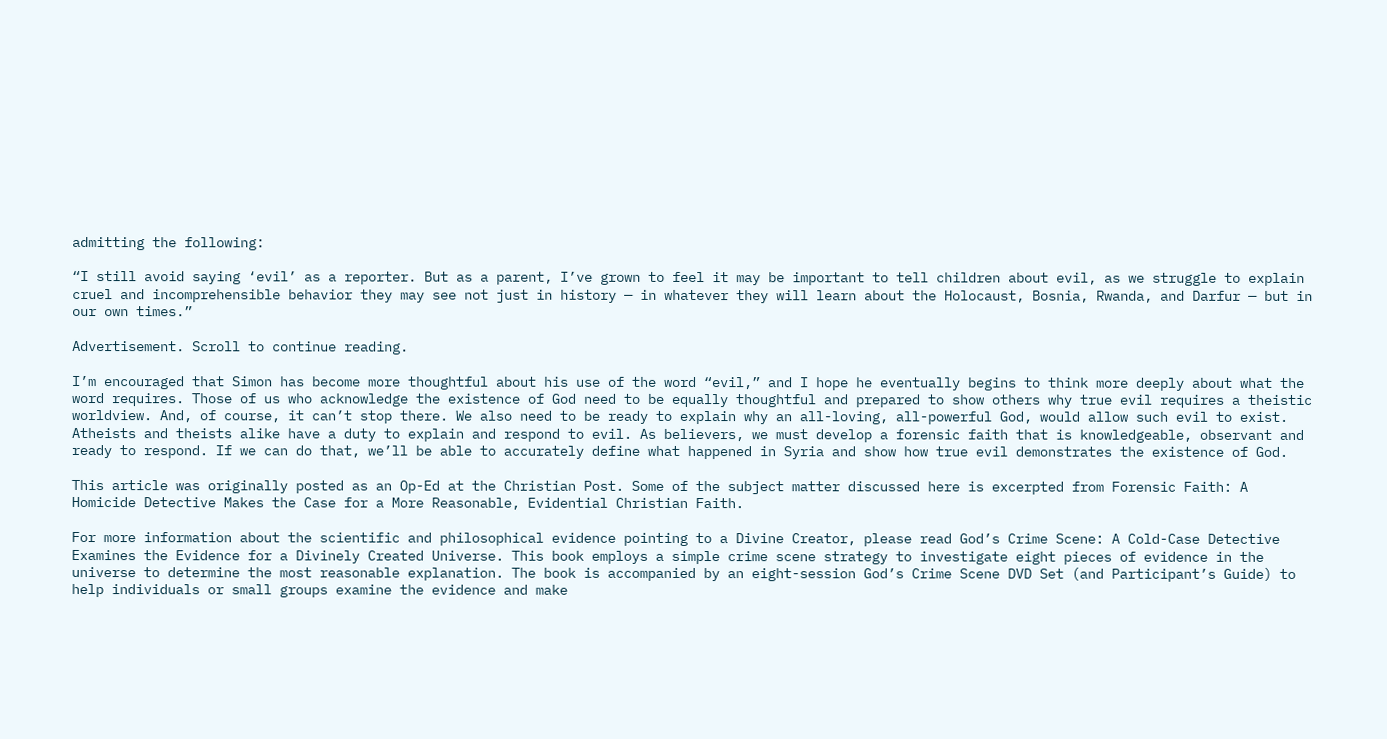admitting the following:

“I still avoid saying ‘evil’ as a reporter. But as a parent, I’ve grown to feel it may be important to tell children about evil, as we struggle to explain cruel and incomprehensible behavior they may see not just in history — in whatever they will learn about the Holocaust, Bosnia, Rwanda, and Darfur — but in our own times.”

Advertisement. Scroll to continue reading.

I’m encouraged that Simon has become more thoughtful about his use of the word “evil,” and I hope he eventually begins to think more deeply about what the word requires. Those of us who acknowledge the existence of God need to be equally thoughtful and prepared to show others why true evil requires a theistic worldview. And, of course, it can’t stop there. We also need to be ready to explain why an all-loving, all-powerful God, would allow such evil to exist. Atheists and theists alike have a duty to explain and respond to evil. As believers, we must develop a forensic faith that is knowledgeable, observant and ready to respond. If we can do that, we’ll be able to accurately define what happened in Syria and show how true evil demonstrates the existence of God.

This article was originally posted as an Op-Ed at the Christian Post. Some of the subject matter discussed here is excerpted from Forensic Faith: A Homicide Detective Makes the Case for a More Reasonable, Evidential Christian Faith.

For more information about the scientific and philosophical evidence pointing to a Divine Creator, please read God’s Crime Scene: A Cold-Case Detective Examines the Evidence for a Divinely Created Universe. This book employs a simple crime scene strategy to investigate eight pieces of evidence in the universe to determine the most reasonable explanation. The book is accompanied by an eight-session God’s Crime Scene DVD Set (and Participant’s Guide) to help individuals or small groups examine the evidence and make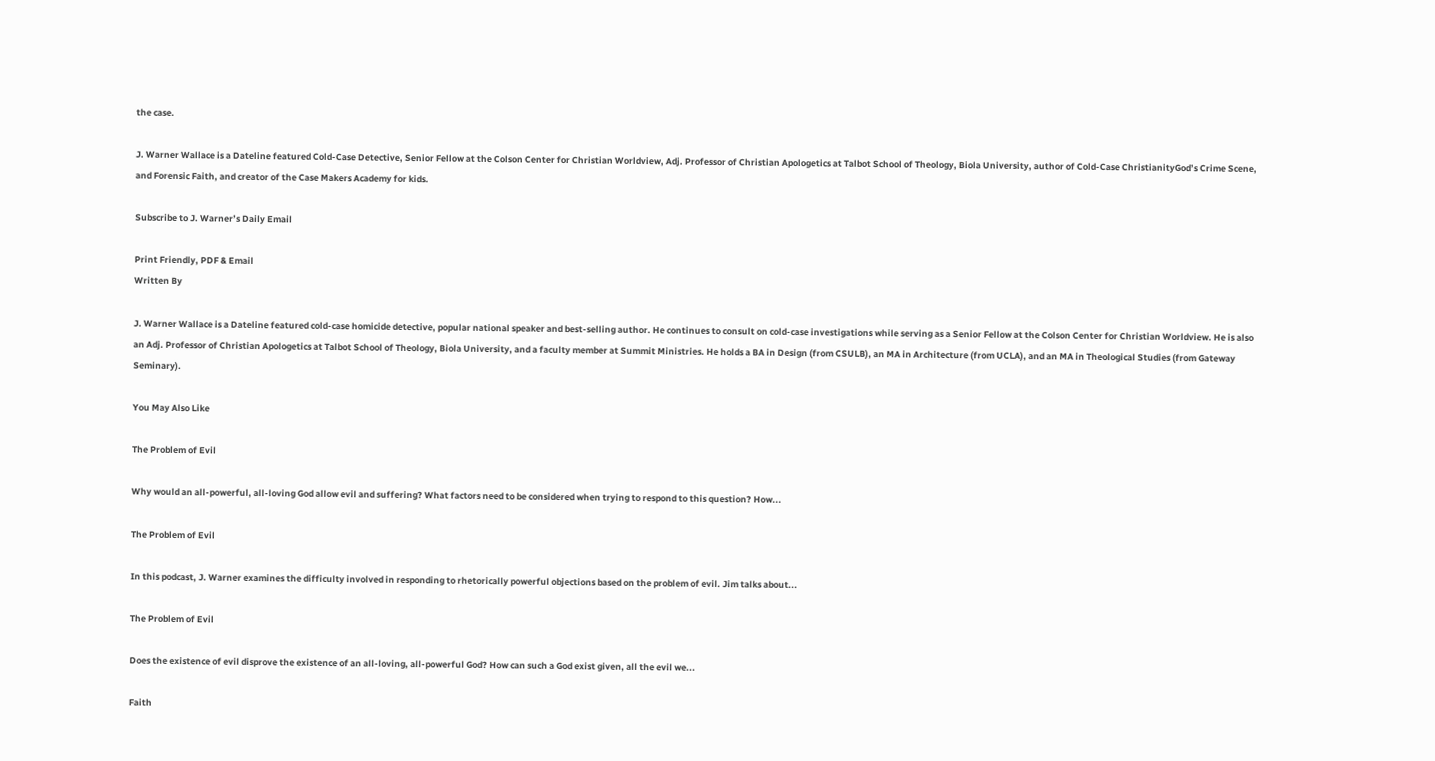the case.

J. Warner Wallace is a Dateline featured Cold-Case Detective, Senior Fellow at the Colson Center for Christian Worldview, Adj. Professor of Christian Apologetics at Talbot School of Theology, Biola University, author of Cold-Case ChristianityGod’s Crime Scene, and Forensic Faith, and creator of the Case Makers Academy for kids.

Subscribe to J. Warner’s Daily Email

Print Friendly, PDF & Email
Written By

J. Warner Wallace is a Dateline featured cold-case homicide detective, popular national speaker and best-selling author. He continues to consult on cold-case investigations while serving as a Senior Fellow at the Colson Center for Christian Worldview. He is also an Adj. Professor of Christian Apologetics at Talbot School of Theology, Biola University, and a faculty member at Summit Ministries. He holds a BA in Design (from CSULB), an MA in Architecture (from UCLA), and an MA in Theological Studies (from Gateway Seminary).

You May Also Like

The Problem of Evil

Why would an all-powerful, all-loving God allow evil and suffering? What factors need to be considered when trying to respond to this question? How...

The Problem of Evil

In this podcast, J. Warner examines the difficulty involved in responding to rhetorically powerful objections based on the problem of evil. Jim talks about...

The Problem of Evil

Does the existence of evil disprove the existence of an all-loving, all-powerful God? How can such a God exist given, all the evil we...

Faith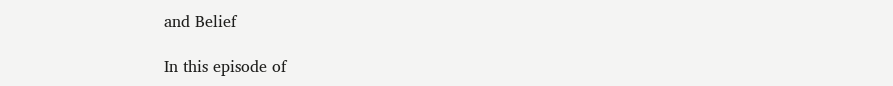and Belief

In this episode of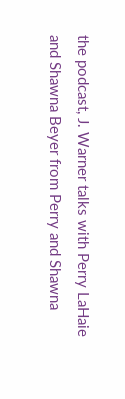the podcast, J. Warner talks with Perry LaHaie and Shawna Beyer from Perry and Shawna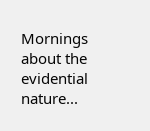Mornings about the evidential nature...